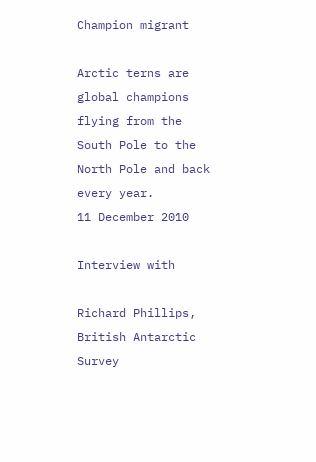Champion migrant

Arctic terns are global champions flying from the South Pole to the North Pole and back every year.
11 December 2010

Interview with

Richard Phillips, British Antarctic Survey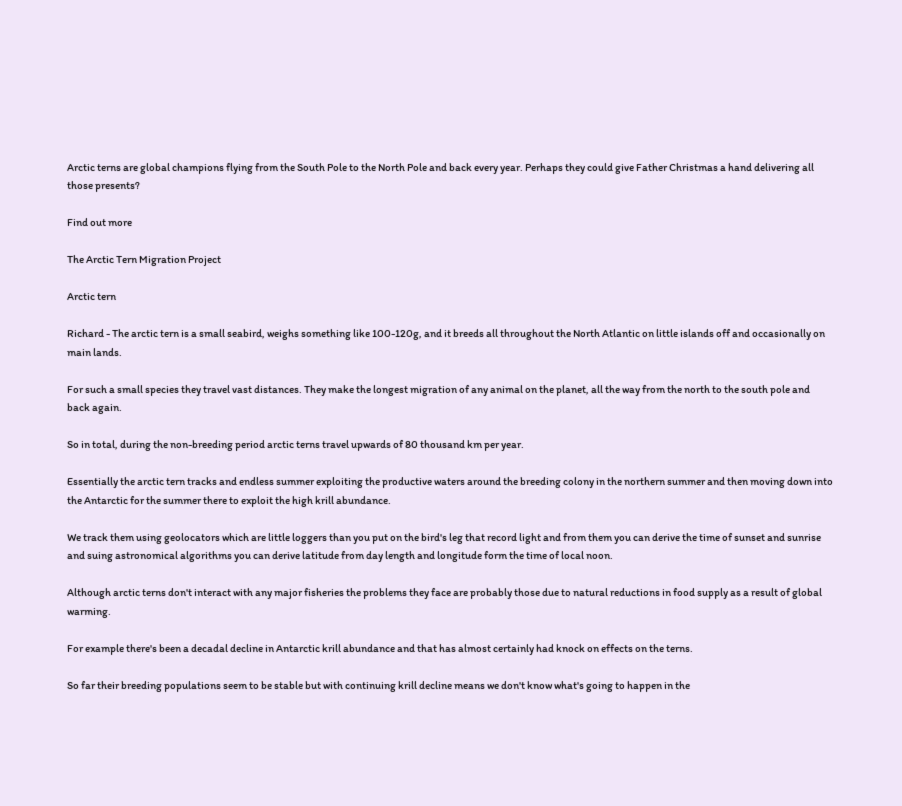Arctic terns are global champions flying from the South Pole to the North Pole and back every year. Perhaps they could give Father Christmas a hand delivering all those presents?

Find out more

The Arctic Tern Migration Project

Arctic tern

Richard - The arctic tern is a small seabird, weighs something like 100-120g, and it breeds all throughout the North Atlantic on little islands off and occasionally on main lands.

For such a small species they travel vast distances. They make the longest migration of any animal on the planet, all the way from the north to the south pole and back again.

So in total, during the non-breeding period arctic terns travel upwards of 80 thousand km per year.

Essentially the arctic tern tracks and endless summer exploiting the productive waters around the breeding colony in the northern summer and then moving down into the Antarctic for the summer there to exploit the high krill abundance.

We track them using geolocators which are little loggers than you put on the bird's leg that record light and from them you can derive the time of sunset and sunrise and suing astronomical algorithms you can derive latitude from day length and longitude form the time of local noon.

Although arctic terns don't interact with any major fisheries the problems they face are probably those due to natural reductions in food supply as a result of global warming.

For example there's been a decadal decline in Antarctic krill abundance and that has almost certainly had knock on effects on the terns.

So far their breeding populations seem to be stable but with continuing krill decline means we don't know what's going to happen in the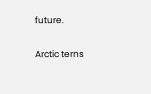future.

Arctic terns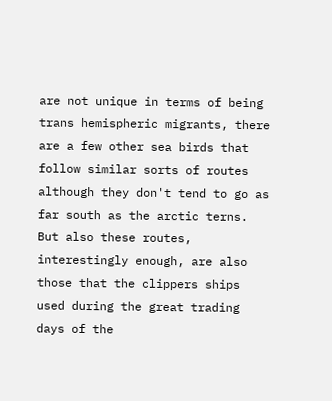are not unique in terms of being trans hemispheric migrants, there are a few other sea birds that follow similar sorts of routes although they don't tend to go as far south as the arctic terns. But also these routes, interestingly enough, are also those that the clippers ships used during the great trading days of the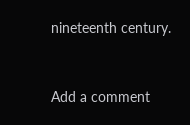nineteenth century.


Add a comment